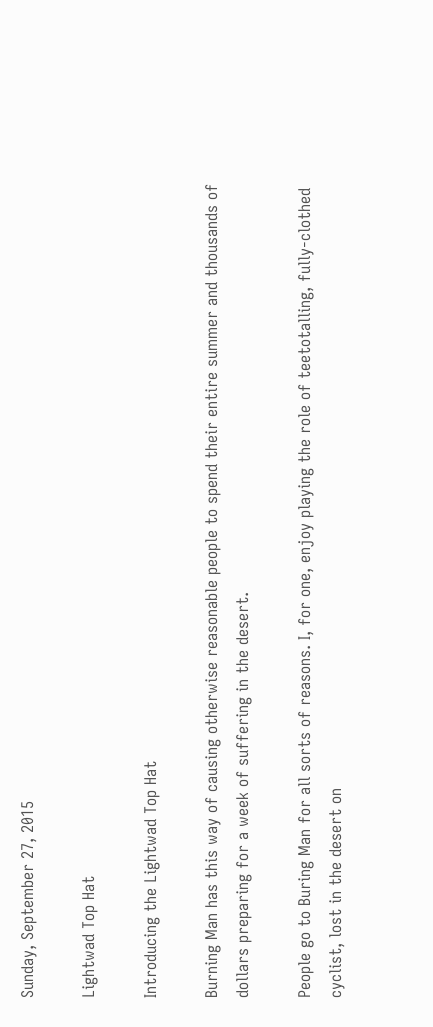Sunday, September 27, 2015

Lightwad Top Hat

Introducing the Lightwad Top Hat

Burning Man has this way of causing otherwise reasonable people to spend their entire summer and thousands of dollars preparing for a week of suffering in the desert.

People go to Buring Man for all sorts of reasons. I, for one, enjoy playing the role of teetotalling, fully-clothed cyclist, lost in the desert on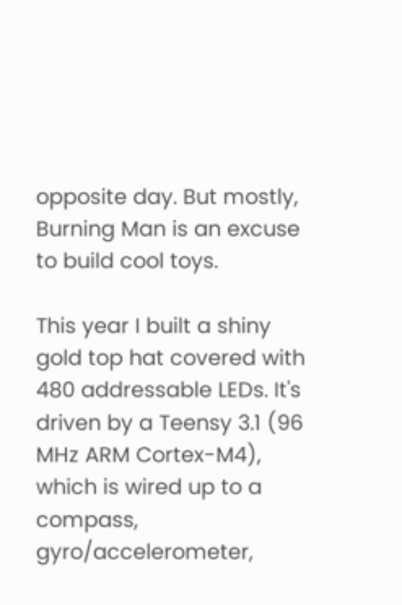opposite day. But mostly, Burning Man is an excuse to build cool toys.

This year I built a shiny gold top hat covered with 480 addressable LEDs. It's driven by a Teensy 3.1 (96 MHz ARM Cortex-M4), which is wired up to a compass, gyro/accelerometer,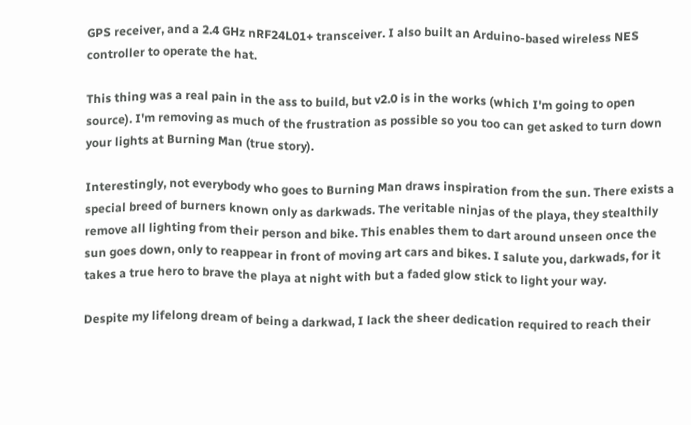GPS receiver, and a 2.4 GHz nRF24L01+ transceiver. I also built an Arduino-based wireless NES controller to operate the hat.

This thing was a real pain in the ass to build, but v2.0 is in the works (which I'm going to open source). I'm removing as much of the frustration as possible so you too can get asked to turn down your lights at Burning Man (true story).

Interestingly, not everybody who goes to Burning Man draws inspiration from the sun. There exists a special breed of burners known only as darkwads. The veritable ninjas of the playa, they stealthily remove all lighting from their person and bike. This enables them to dart around unseen once the sun goes down, only to reappear in front of moving art cars and bikes. I salute you, darkwads, for it takes a true hero to brave the playa at night with but a faded glow stick to light your way.

Despite my lifelong dream of being a darkwad, I lack the sheer dedication required to reach their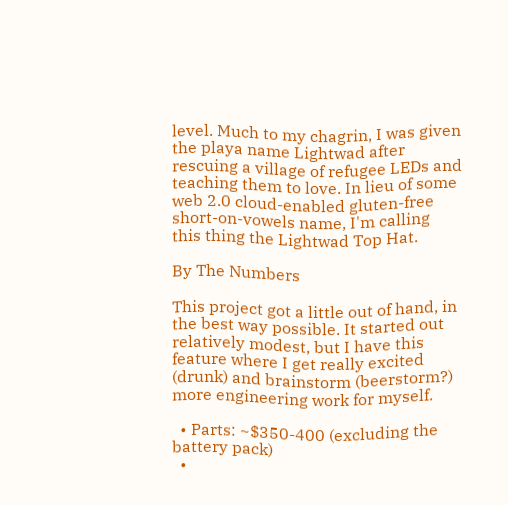level. Much to my chagrin, I was given the playa name Lightwad after rescuing a village of refugee LEDs and teaching them to love. In lieu of some web 2.0 cloud-enabled gluten-free short-on-vowels name, I'm calling this thing the Lightwad Top Hat.

By The Numbers

This project got a little out of hand, in the best way possible. It started out relatively modest, but I have this feature where I get really excited (drunk) and brainstorm (beerstorm?) more engineering work for myself.

  • Parts: ~$350-400 (excluding the battery pack)
  •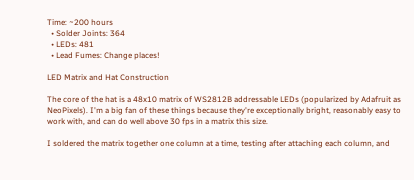Time: ~200 hours
  • Solder Joints: 364
  • LEDs: 481
  • Lead Fumes: Change places!

LED Matrix and Hat Construction

The core of the hat is a 48x10 matrix of WS2812B addressable LEDs (popularized by Adafruit as NeoPixels). I'm a big fan of these things because they're exceptionally bright, reasonably easy to work with, and can do well above 30 fps in a matrix this size.

I soldered the matrix together one column at a time, testing after attaching each column, and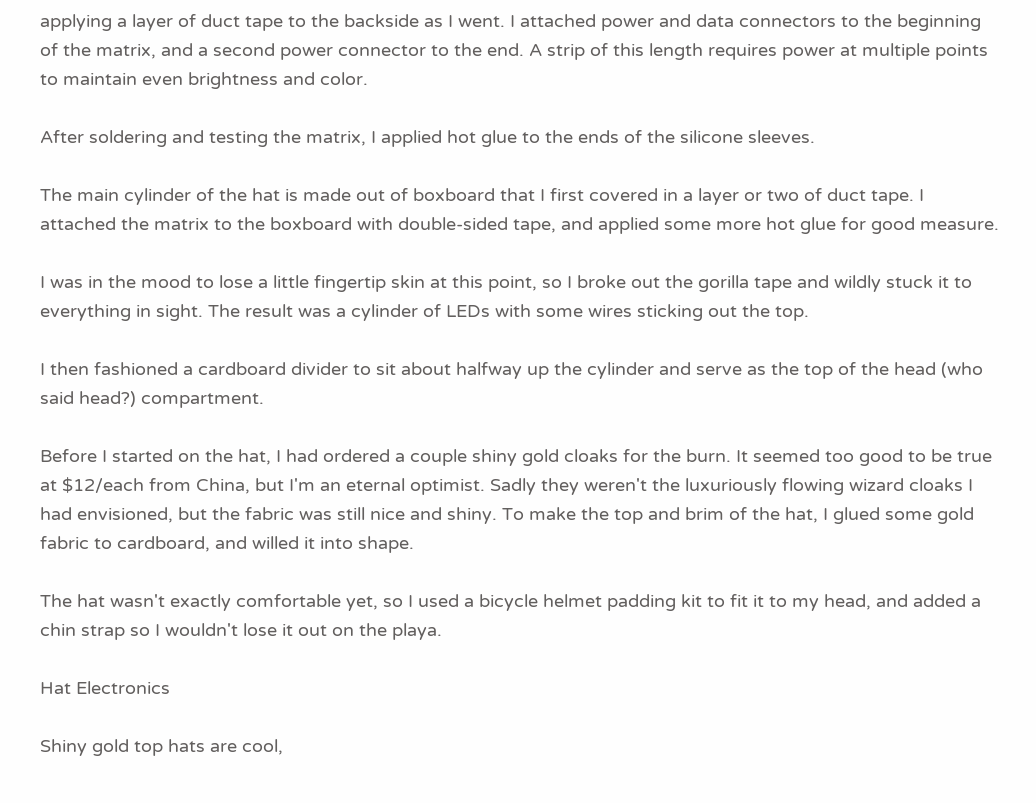applying a layer of duct tape to the backside as I went. I attached power and data connectors to the beginning of the matrix, and a second power connector to the end. A strip of this length requires power at multiple points to maintain even brightness and color.

After soldering and testing the matrix, I applied hot glue to the ends of the silicone sleeves.

The main cylinder of the hat is made out of boxboard that I first covered in a layer or two of duct tape. I attached the matrix to the boxboard with double-sided tape, and applied some more hot glue for good measure.

I was in the mood to lose a little fingertip skin at this point, so I broke out the gorilla tape and wildly stuck it to everything in sight. The result was a cylinder of LEDs with some wires sticking out the top.

I then fashioned a cardboard divider to sit about halfway up the cylinder and serve as the top of the head (who said head?) compartment.

Before I started on the hat, I had ordered a couple shiny gold cloaks for the burn. It seemed too good to be true at $12/each from China, but I'm an eternal optimist. Sadly they weren't the luxuriously flowing wizard cloaks I had envisioned, but the fabric was still nice and shiny. To make the top and brim of the hat, I glued some gold fabric to cardboard, and willed it into shape.

The hat wasn't exactly comfortable yet, so I used a bicycle helmet padding kit to fit it to my head, and added a chin strap so I wouldn't lose it out on the playa.

Hat Electronics

Shiny gold top hats are cool,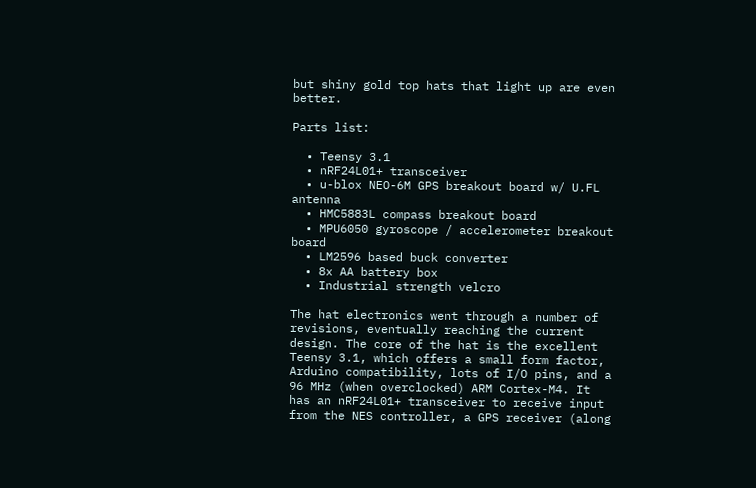but shiny gold top hats that light up are even better.

Parts list:

  • Teensy 3.1
  • nRF24L01+ transceiver
  • u-blox NEO-6M GPS breakout board w/ U.FL antenna
  • HMC5883L compass breakout board
  • MPU6050 gyroscope / accelerometer breakout board
  • LM2596 based buck converter
  • 8x AA battery box
  • Industrial strength velcro

The hat electronics went through a number of revisions, eventually reaching the current design. The core of the hat is the excellent Teensy 3.1, which offers a small form factor, Arduino compatibility, lots of I/O pins, and a 96 MHz (when overclocked) ARM Cortex-M4. It has an nRF24L01+ transceiver to receive input from the NES controller, a GPS receiver (along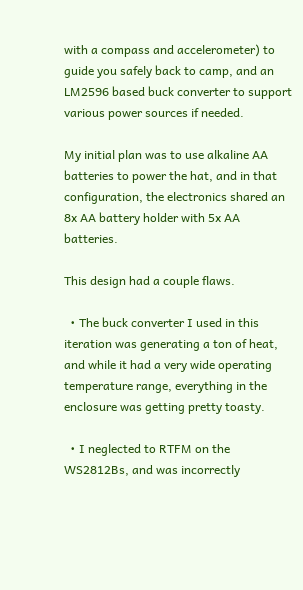with a compass and accelerometer) to guide you safely back to camp, and an LM2596 based buck converter to support various power sources if needed.

My initial plan was to use alkaline AA batteries to power the hat, and in that configuration, the electronics shared an 8x AA battery holder with 5x AA batteries.

This design had a couple flaws.

  • The buck converter I used in this iteration was generating a ton of heat, and while it had a very wide operating temperature range, everything in the enclosure was getting pretty toasty.

  • I neglected to RTFM on the WS2812Bs, and was incorrectly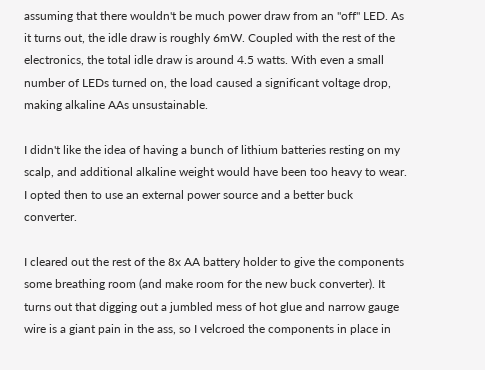assuming that there wouldn't be much power draw from an "off" LED. As it turns out, the idle draw is roughly 6mW. Coupled with the rest of the electronics, the total idle draw is around 4.5 watts. With even a small number of LEDs turned on, the load caused a significant voltage drop, making alkaline AAs unsustainable.

I didn't like the idea of having a bunch of lithium batteries resting on my scalp, and additional alkaline weight would have been too heavy to wear. I opted then to use an external power source and a better buck converter.

I cleared out the rest of the 8x AA battery holder to give the components some breathing room (and make room for the new buck converter). It turns out that digging out a jumbled mess of hot glue and narrow gauge wire is a giant pain in the ass, so I velcroed the components in place in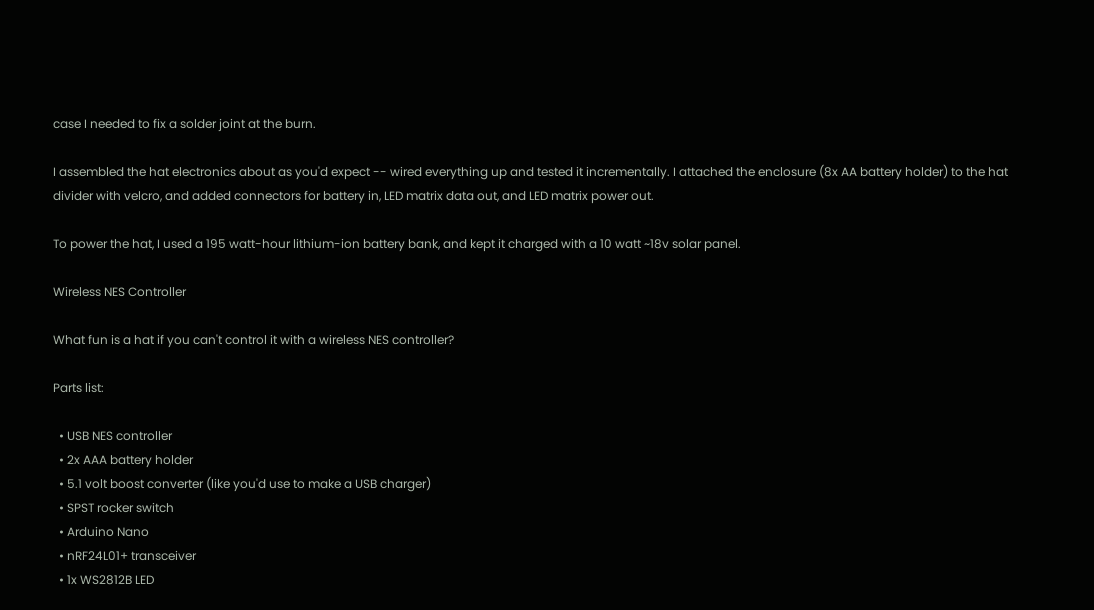case I needed to fix a solder joint at the burn.

I assembled the hat electronics about as you'd expect -- wired everything up and tested it incrementally. I attached the enclosure (8x AA battery holder) to the hat divider with velcro, and added connectors for battery in, LED matrix data out, and LED matrix power out.

To power the hat, I used a 195 watt-hour lithium-ion battery bank, and kept it charged with a 10 watt ~18v solar panel.

Wireless NES Controller

What fun is a hat if you can't control it with a wireless NES controller?

Parts list:

  • USB NES controller
  • 2x AAA battery holder
  • 5.1 volt boost converter (like you'd use to make a USB charger)
  • SPST rocker switch
  • Arduino Nano
  • nRF24L01+ transceiver
  • 1x WS2812B LED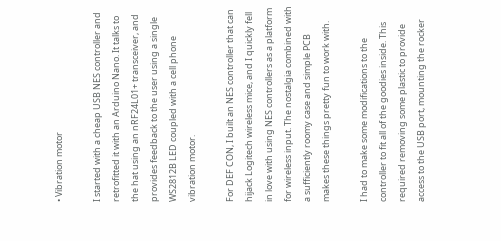• Vibration motor

I started with a cheap USB NES controller and retrofitted it with an Arduino Nano. It talks to the hat using an nRF24L01+ transceiver, and provides feedback to the user using a single WS2812B LED coupled with a cell phone vibration motor.

For DEF CON, I built an NES controller that can hijack Logitech wireless mice, and I quickly fell in love with using NES controllers as a platform for wireless input. The nostalgia combined with a sufficiently roomy case and simple PCB makes these things pretty fun to work with.

I had to make some modifications to the controller to fit all of the goodies inside. This required removing some plastic to provide access to the USB port, mounting the rocker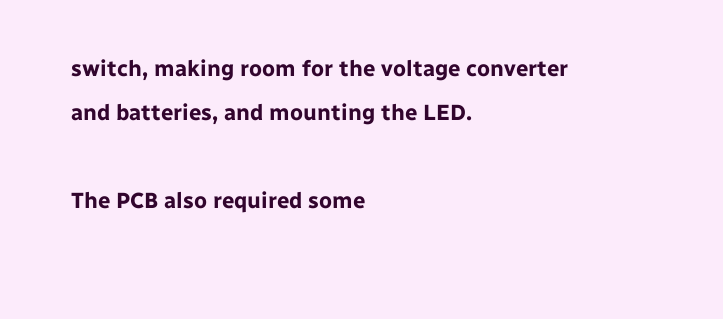switch, making room for the voltage converter and batteries, and mounting the LED.

The PCB also required some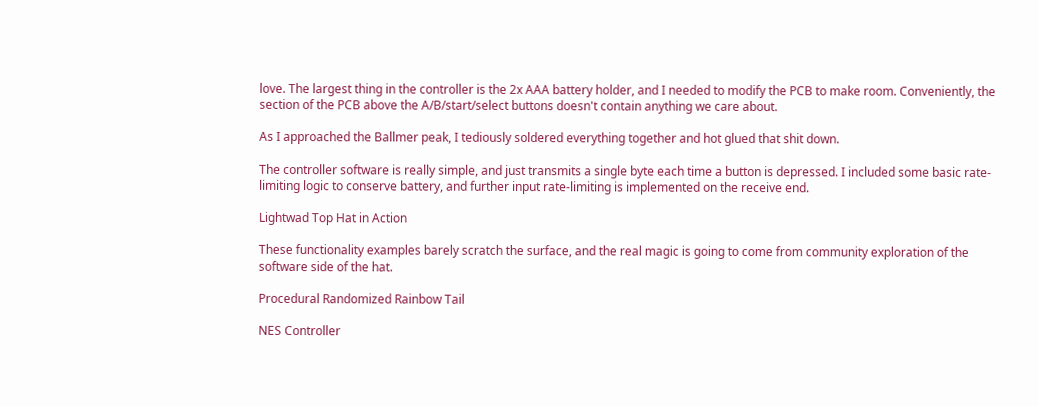love. The largest thing in the controller is the 2x AAA battery holder, and I needed to modify the PCB to make room. Conveniently, the section of the PCB above the A/B/start/select buttons doesn't contain anything we care about.

As I approached the Ballmer peak, I tediously soldered everything together and hot glued that shit down.

The controller software is really simple, and just transmits a single byte each time a button is depressed. I included some basic rate-limiting logic to conserve battery, and further input rate-limiting is implemented on the receive end.

Lightwad Top Hat in Action

These functionality examples barely scratch the surface, and the real magic is going to come from community exploration of the software side of the hat.

Procedural Randomized Rainbow Tail

NES Controller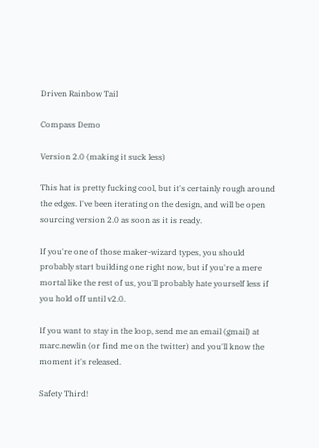Driven Rainbow Tail

Compass Demo

Version 2.0 (making it suck less)

This hat is pretty fucking cool, but it's certainly rough around the edges. I've been iterating on the design, and will be open sourcing version 2.0 as soon as it is ready.

If you're one of those maker-wizard types, you should probably start building one right now, but if you're a mere mortal like the rest of us, you'll probably hate yourself less if you hold off until v2.0.

If you want to stay in the loop, send me an email (gmail) at marc.newlin (or find me on the twitter) and you'll know the moment it's released.

Safety Third!